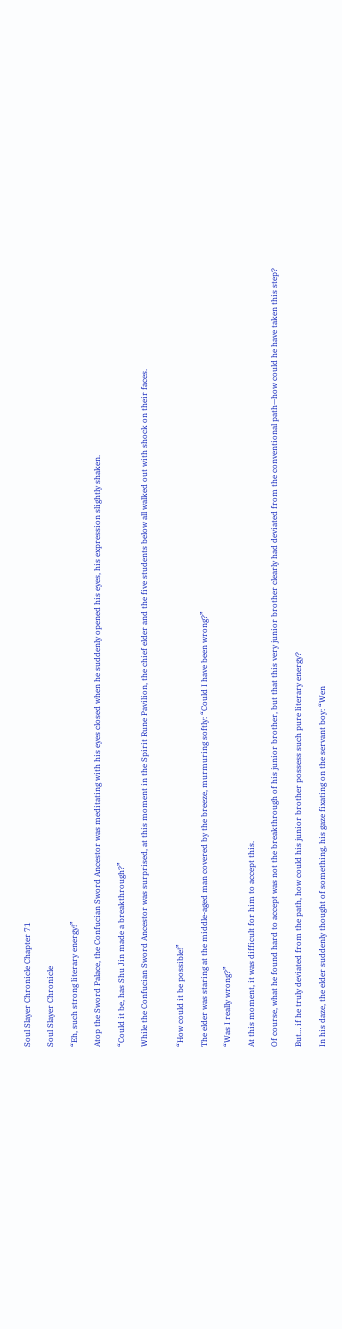Soul Slayer Chronicle Chapter 71

Soul Slayer Chronicle

“Eh, such strong literary energy!”

Atop the Sword Palace, the Confucian Sword Ancestor was meditating with his eyes closed when he suddenly opened his eyes, his expression slightly shaken.

“Could it be, has Shu Jin made a breakthrough?”

While the Confucian Sword Ancestor was surprised, at this moment in the Spirit Rune Pavilion, the chief elder and the five students below all walked out with shock on their faces.


“How could it be possible!”

The elder was staring at the middle-aged man covered by the breeze, murmuring softly: “Could I have been wrong?”

“Was I really wrong?”

At this moment, it was difficult for him to accept this.

Of course, what he found hard to accept was not the breakthrough of his junior brother, but that this very junior brother clearly had deviated from the conventional path—how could he have taken this step?

But… if he truly deviated from the path, how could his junior brother possess such pure literary energy?

In his daze, the elder suddenly thought of something, his gaze fixating on the servant boy: “Wen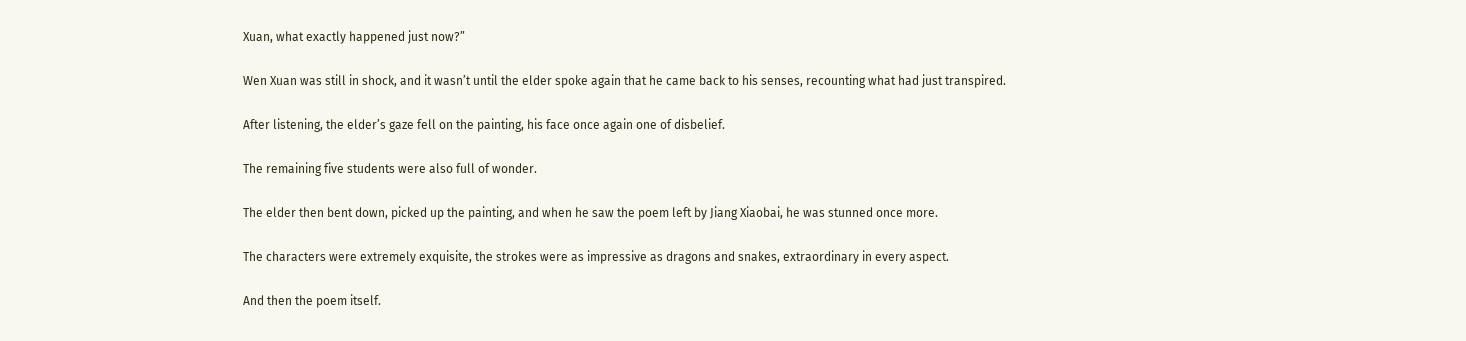Xuan, what exactly happened just now?”

Wen Xuan was still in shock, and it wasn’t until the elder spoke again that he came back to his senses, recounting what had just transpired.

After listening, the elder’s gaze fell on the painting, his face once again one of disbelief.

The remaining five students were also full of wonder.

The elder then bent down, picked up the painting, and when he saw the poem left by Jiang Xiaobai, he was stunned once more.

The characters were extremely exquisite, the strokes were as impressive as dragons and snakes, extraordinary in every aspect.

And then the poem itself.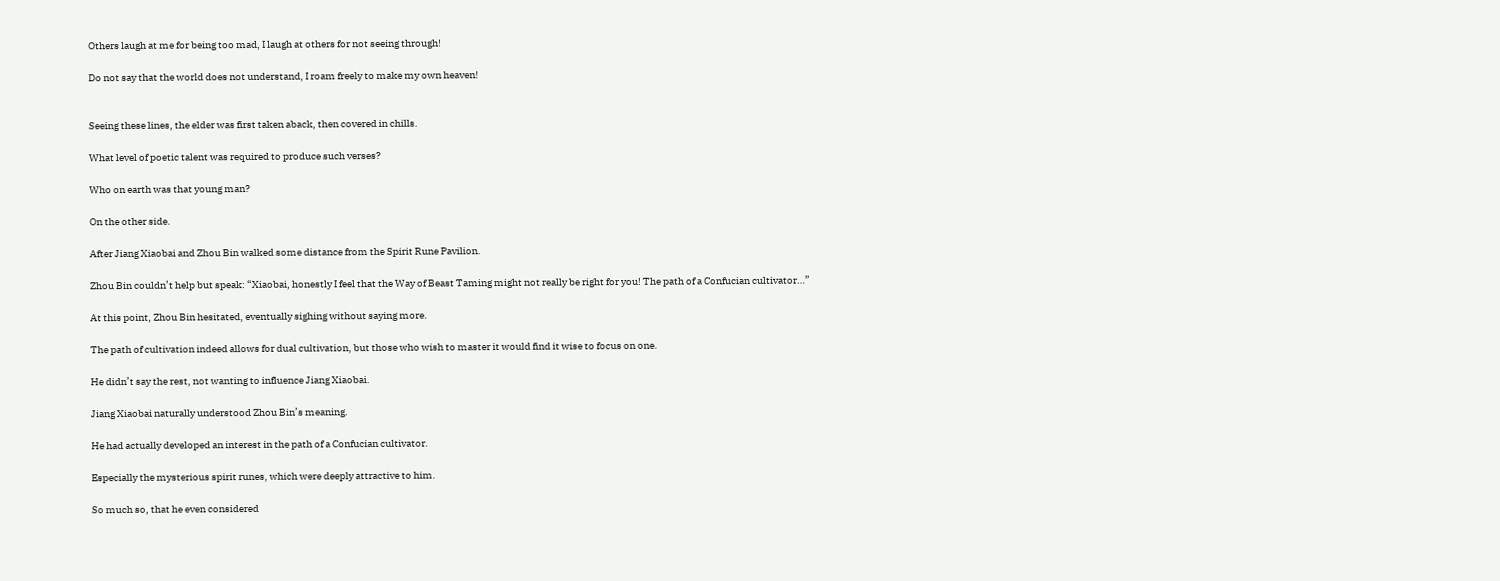Others laugh at me for being too mad, I laugh at others for not seeing through!

Do not say that the world does not understand, I roam freely to make my own heaven!


Seeing these lines, the elder was first taken aback, then covered in chills.

What level of poetic talent was required to produce such verses?

Who on earth was that young man?

On the other side.

After Jiang Xiaobai and Zhou Bin walked some distance from the Spirit Rune Pavilion.

Zhou Bin couldn’t help but speak: “Xiaobai, honestly I feel that the Way of Beast Taming might not really be right for you! The path of a Confucian cultivator…”

At this point, Zhou Bin hesitated, eventually sighing without saying more.

The path of cultivation indeed allows for dual cultivation, but those who wish to master it would find it wise to focus on one.

He didn’t say the rest, not wanting to influence Jiang Xiaobai.

Jiang Xiaobai naturally understood Zhou Bin’s meaning.

He had actually developed an interest in the path of a Confucian cultivator.

Especially the mysterious spirit runes, which were deeply attractive to him.

So much so, that he even considered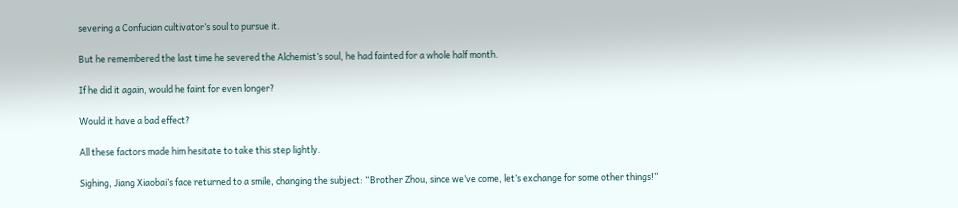severing a Confucian cultivator’s soul to pursue it.

But he remembered the last time he severed the Alchemist’s soul, he had fainted for a whole half month.

If he did it again, would he faint for even longer?

Would it have a bad effect?

All these factors made him hesitate to take this step lightly.

Sighing, Jiang Xiaobai’s face returned to a smile, changing the subject: “Brother Zhou, since we’ve come, let’s exchange for some other things!”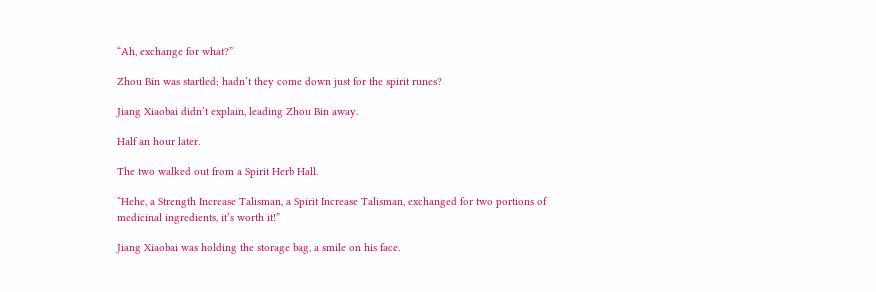“Ah, exchange for what?”

Zhou Bin was startled; hadn’t they come down just for the spirit runes?

Jiang Xiaobai didn’t explain, leading Zhou Bin away.

Half an hour later.

The two walked out from a Spirit Herb Hall.

“Hehe, a Strength Increase Talisman, a Spirit Increase Talisman, exchanged for two portions of medicinal ingredients, it’s worth it!”

Jiang Xiaobai was holding the storage bag, a smile on his face.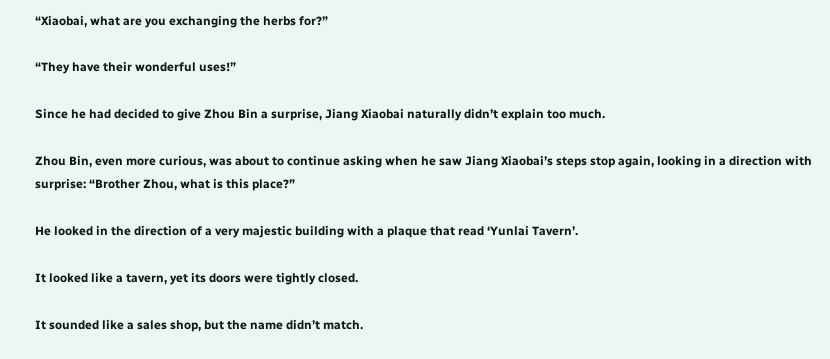“Xiaobai, what are you exchanging the herbs for?”

“They have their wonderful uses!”

Since he had decided to give Zhou Bin a surprise, Jiang Xiaobai naturally didn’t explain too much.

Zhou Bin, even more curious, was about to continue asking when he saw Jiang Xiaobai’s steps stop again, looking in a direction with surprise: “Brother Zhou, what is this place?”

He looked in the direction of a very majestic building with a plaque that read ‘Yunlai Tavern’.

It looked like a tavern, yet its doors were tightly closed.

It sounded like a sales shop, but the name didn’t match.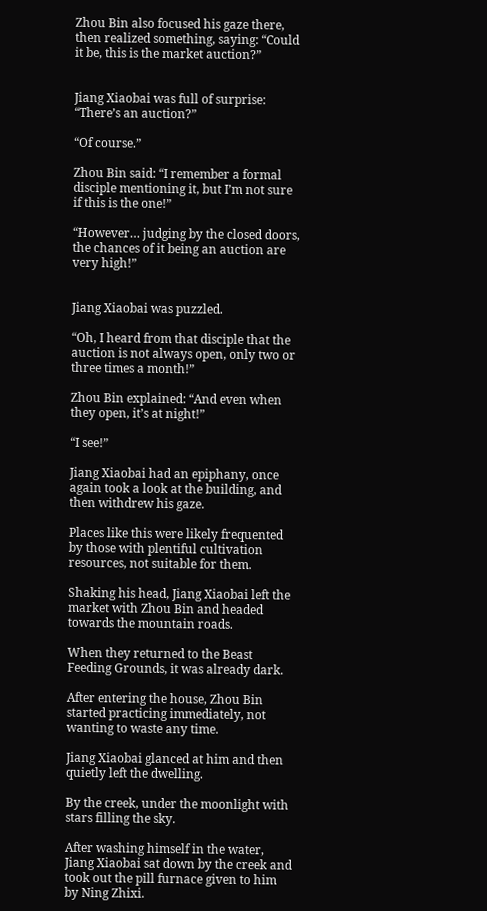Zhou Bin also focused his gaze there, then realized something, saying: “Could it be, this is the market auction?”


Jiang Xiaobai was full of surprise: “There’s an auction?”

“Of course.”

Zhou Bin said: “I remember a formal disciple mentioning it, but I’m not sure if this is the one!”

“However… judging by the closed doors, the chances of it being an auction are very high!”


Jiang Xiaobai was puzzled.

“Oh, I heard from that disciple that the auction is not always open, only two or three times a month!”

Zhou Bin explained: “And even when they open, it’s at night!”

“I see!”

Jiang Xiaobai had an epiphany, once again took a look at the building, and then withdrew his gaze.

Places like this were likely frequented by those with plentiful cultivation resources, not suitable for them.

Shaking his head, Jiang Xiaobai left the market with Zhou Bin and headed towards the mountain roads.

When they returned to the Beast Feeding Grounds, it was already dark.

After entering the house, Zhou Bin started practicing immediately, not wanting to waste any time.

Jiang Xiaobai glanced at him and then quietly left the dwelling.

By the creek, under the moonlight with stars filling the sky.

After washing himself in the water, Jiang Xiaobai sat down by the creek and took out the pill furnace given to him by Ning Zhixi.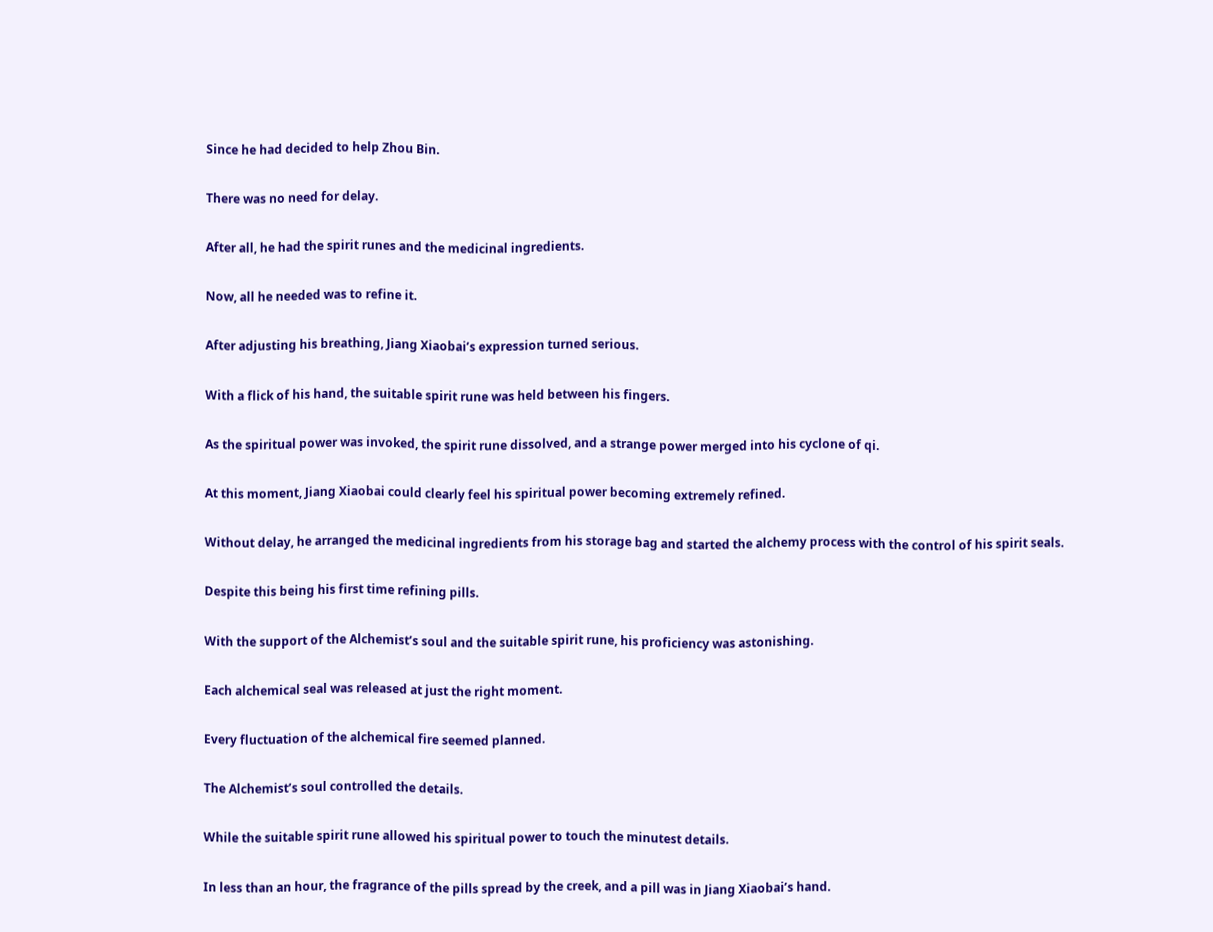Since he had decided to help Zhou Bin.

There was no need for delay.

After all, he had the spirit runes and the medicinal ingredients.

Now, all he needed was to refine it.

After adjusting his breathing, Jiang Xiaobai’s expression turned serious.

With a flick of his hand, the suitable spirit rune was held between his fingers.

As the spiritual power was invoked, the spirit rune dissolved, and a strange power merged into his cyclone of qi.

At this moment, Jiang Xiaobai could clearly feel his spiritual power becoming extremely refined.

Without delay, he arranged the medicinal ingredients from his storage bag and started the alchemy process with the control of his spirit seals.

Despite this being his first time refining pills.

With the support of the Alchemist’s soul and the suitable spirit rune, his proficiency was astonishing.

Each alchemical seal was released at just the right moment.

Every fluctuation of the alchemical fire seemed planned.

The Alchemist’s soul controlled the details.

While the suitable spirit rune allowed his spiritual power to touch the minutest details.

In less than an hour, the fragrance of the pills spread by the creek, and a pill was in Jiang Xiaobai’s hand.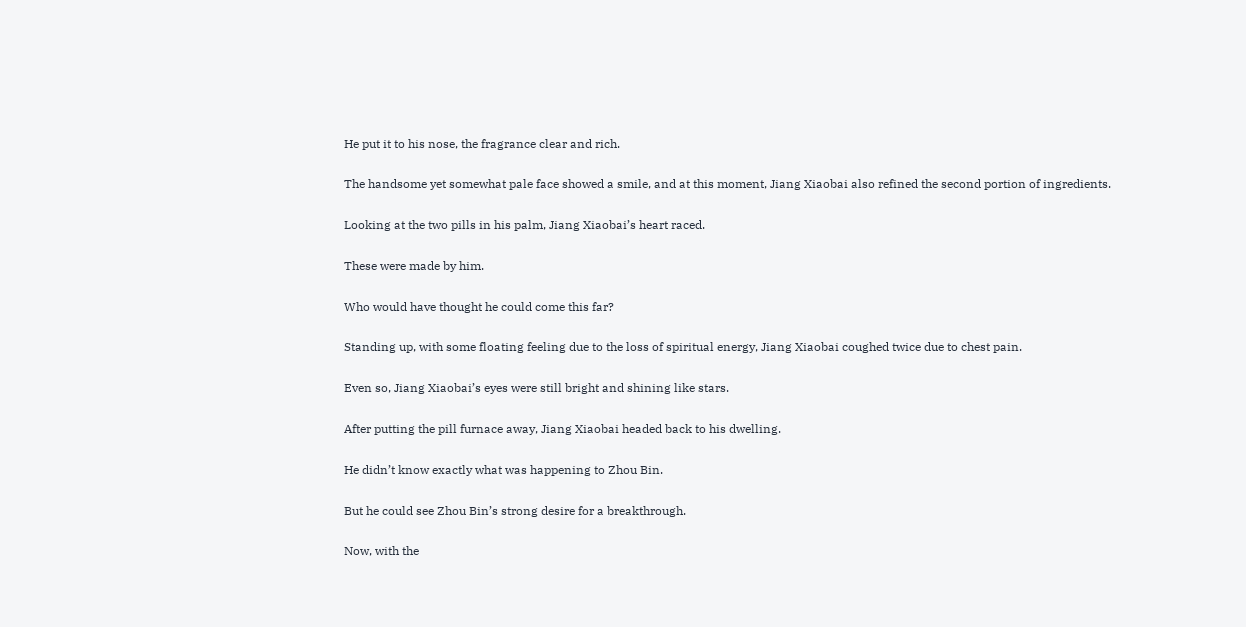He put it to his nose, the fragrance clear and rich.

The handsome yet somewhat pale face showed a smile, and at this moment, Jiang Xiaobai also refined the second portion of ingredients.

Looking at the two pills in his palm, Jiang Xiaobai’s heart raced.

These were made by him.

Who would have thought he could come this far?

Standing up, with some floating feeling due to the loss of spiritual energy, Jiang Xiaobai coughed twice due to chest pain.

Even so, Jiang Xiaobai’s eyes were still bright and shining like stars.

After putting the pill furnace away, Jiang Xiaobai headed back to his dwelling.

He didn’t know exactly what was happening to Zhou Bin.

But he could see Zhou Bin’s strong desire for a breakthrough.

Now, with the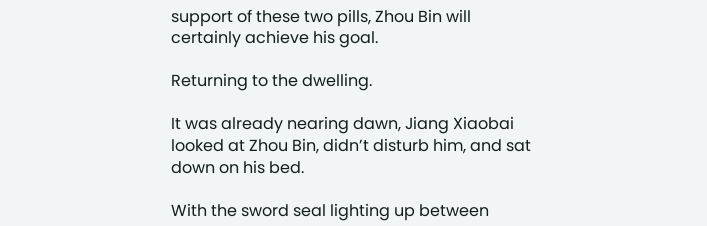support of these two pills, Zhou Bin will certainly achieve his goal.

Returning to the dwelling.

It was already nearing dawn, Jiang Xiaobai looked at Zhou Bin, didn’t disturb him, and sat down on his bed.

With the sword seal lighting up between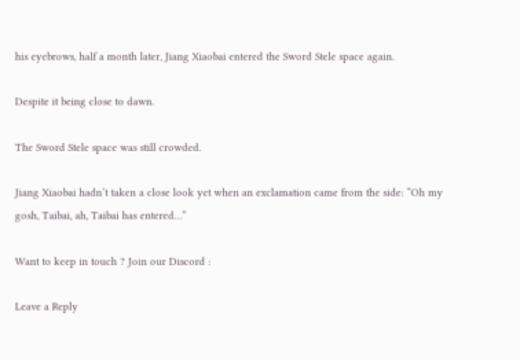his eyebrows, half a month later, Jiang Xiaobai entered the Sword Stele space again.

Despite it being close to dawn.

The Sword Stele space was still crowded.

Jiang Xiaobai hadn’t taken a close look yet when an exclamation came from the side: “Oh my gosh, Taibai, ah, Taibai has entered…”

Want to keep in touch ? Join our Discord :

Leave a Reply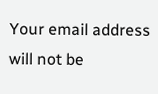Your email address will not be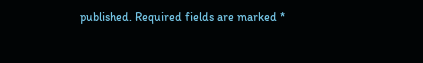published. Required fields are marked *